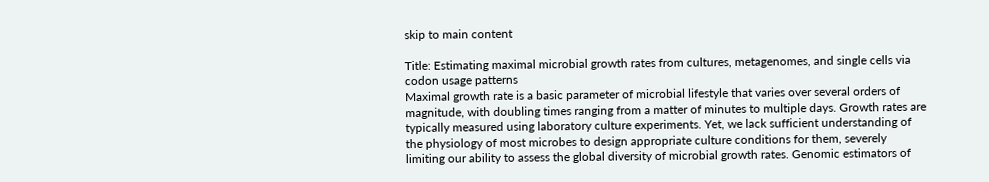skip to main content

Title: Estimating maximal microbial growth rates from cultures, metagenomes, and single cells via codon usage patterns
Maximal growth rate is a basic parameter of microbial lifestyle that varies over several orders of magnitude, with doubling times ranging from a matter of minutes to multiple days. Growth rates are typically measured using laboratory culture experiments. Yet, we lack sufficient understanding of the physiology of most microbes to design appropriate culture conditions for them, severely limiting our ability to assess the global diversity of microbial growth rates. Genomic estimators of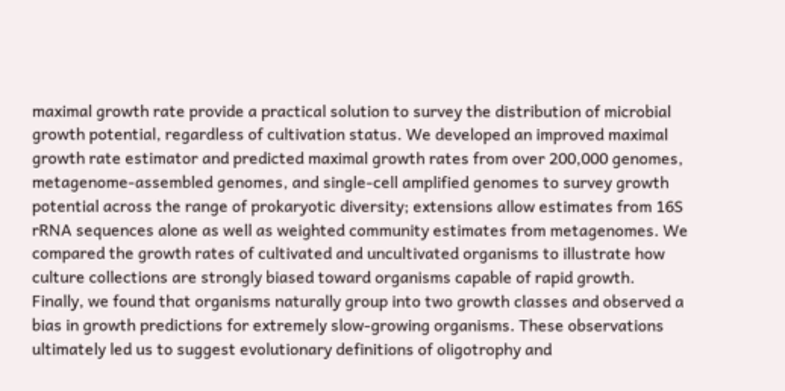maximal growth rate provide a practical solution to survey the distribution of microbial growth potential, regardless of cultivation status. We developed an improved maximal growth rate estimator and predicted maximal growth rates from over 200,000 genomes, metagenome-assembled genomes, and single-cell amplified genomes to survey growth potential across the range of prokaryotic diversity; extensions allow estimates from 16S rRNA sequences alone as well as weighted community estimates from metagenomes. We compared the growth rates of cultivated and uncultivated organisms to illustrate how culture collections are strongly biased toward organisms capable of rapid growth. Finally, we found that organisms naturally group into two growth classes and observed a bias in growth predictions for extremely slow-growing organisms. These observations ultimately led us to suggest evolutionary definitions of oligotrophy and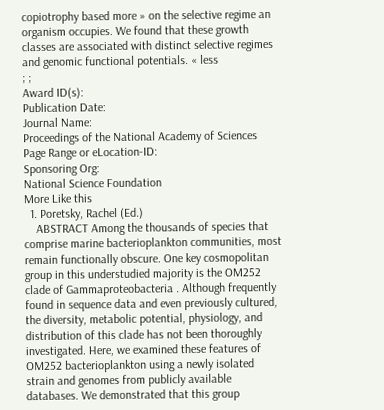copiotrophy based more » on the selective regime an organism occupies. We found that these growth classes are associated with distinct selective regimes and genomic functional potentials. « less
; ;
Award ID(s):
Publication Date:
Journal Name:
Proceedings of the National Academy of Sciences
Page Range or eLocation-ID:
Sponsoring Org:
National Science Foundation
More Like this
  1. Poretsky, Rachel (Ed.)
    ABSTRACT Among the thousands of species that comprise marine bacterioplankton communities, most remain functionally obscure. One key cosmopolitan group in this understudied majority is the OM252 clade of Gammaproteobacteria . Although frequently found in sequence data and even previously cultured, the diversity, metabolic potential, physiology, and distribution of this clade has not been thoroughly investigated. Here, we examined these features of OM252 bacterioplankton using a newly isolated strain and genomes from publicly available databases. We demonstrated that this group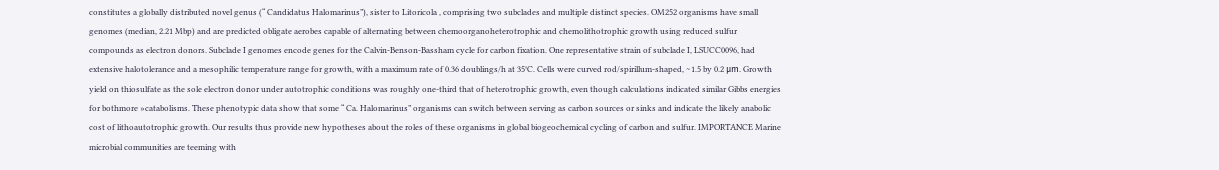constitutes a globally distributed novel genus (“ Candidatus Halomarinus”), sister to Litoricola , comprising two subclades and multiple distinct species. OM252 organisms have small genomes (median, 2.21 Mbp) and are predicted obligate aerobes capable of alternating between chemoorganoheterotrophic and chemolithotrophic growth using reduced sulfur compounds as electron donors. Subclade I genomes encode genes for the Calvin-Benson-Bassham cycle for carbon fixation. One representative strain of subclade I, LSUCC0096, had extensive halotolerance and a mesophilic temperature range for growth, with a maximum rate of 0.36 doublings/h at 35°C. Cells were curved rod/spirillum-shaped, ∼1.5 by 0.2 μm. Growth yield on thiosulfate as the sole electron donor under autotrophic conditions was roughly one-third that of heterotrophic growth, even though calculations indicated similar Gibbs energies for bothmore »catabolisms. These phenotypic data show that some “ Ca. Halomarinus” organisms can switch between serving as carbon sources or sinks and indicate the likely anabolic cost of lithoautotrophic growth. Our results thus provide new hypotheses about the roles of these organisms in global biogeochemical cycling of carbon and sulfur. IMPORTANCE Marine microbial communities are teeming with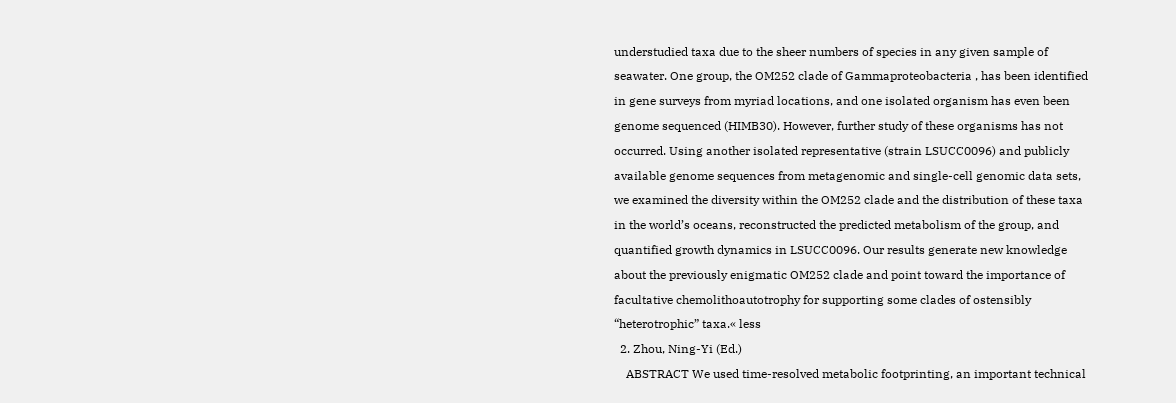understudied taxa due to the sheer numbers of species in any given sample of seawater. One group, the OM252 clade of Gammaproteobacteria , has been identified in gene surveys from myriad locations, and one isolated organism has even been genome sequenced (HIMB30). However, further study of these organisms has not occurred. Using another isolated representative (strain LSUCC0096) and publicly available genome sequences from metagenomic and single-cell genomic data sets, we examined the diversity within the OM252 clade and the distribution of these taxa in the world’s oceans, reconstructed the predicted metabolism of the group, and quantified growth dynamics in LSUCC0096. Our results generate new knowledge about the previously enigmatic OM252 clade and point toward the importance of facultative chemolithoautotrophy for supporting some clades of ostensibly “heterotrophic” taxa.« less
  2. Zhou, Ning-Yi (Ed.)
    ABSTRACT We used time-resolved metabolic footprinting, an important technical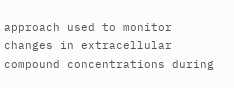approach used to monitor changes in extracellular compound concentrations during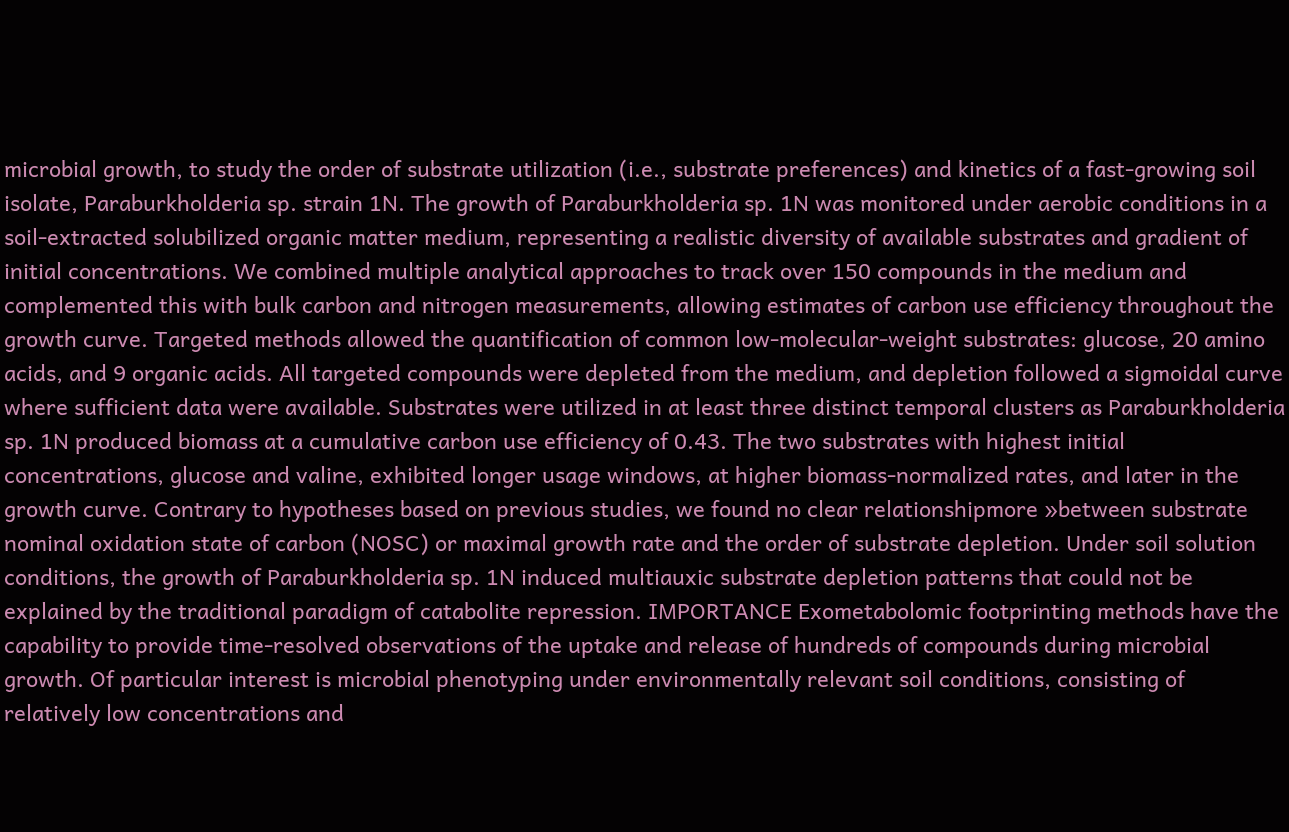microbial growth, to study the order of substrate utilization (i.e., substrate preferences) and kinetics of a fast-growing soil isolate, Paraburkholderia sp. strain 1N. The growth of Paraburkholderia sp. 1N was monitored under aerobic conditions in a soil-extracted solubilized organic matter medium, representing a realistic diversity of available substrates and gradient of initial concentrations. We combined multiple analytical approaches to track over 150 compounds in the medium and complemented this with bulk carbon and nitrogen measurements, allowing estimates of carbon use efficiency throughout the growth curve. Targeted methods allowed the quantification of common low-molecular-weight substrates: glucose, 20 amino acids, and 9 organic acids. All targeted compounds were depleted from the medium, and depletion followed a sigmoidal curve where sufficient data were available. Substrates were utilized in at least three distinct temporal clusters as Paraburkholderia sp. 1N produced biomass at a cumulative carbon use efficiency of 0.43. The two substrates with highest initial concentrations, glucose and valine, exhibited longer usage windows, at higher biomass-normalized rates, and later in the growth curve. Contrary to hypotheses based on previous studies, we found no clear relationshipmore »between substrate nominal oxidation state of carbon (NOSC) or maximal growth rate and the order of substrate depletion. Under soil solution conditions, the growth of Paraburkholderia sp. 1N induced multiauxic substrate depletion patterns that could not be explained by the traditional paradigm of catabolite repression. IMPORTANCE Exometabolomic footprinting methods have the capability to provide time-resolved observations of the uptake and release of hundreds of compounds during microbial growth. Of particular interest is microbial phenotyping under environmentally relevant soil conditions, consisting of relatively low concentrations and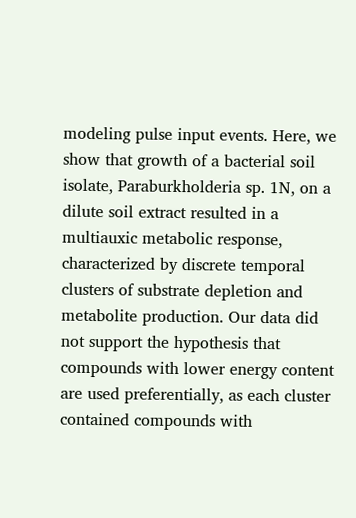modeling pulse input events. Here, we show that growth of a bacterial soil isolate, Paraburkholderia sp. 1N, on a dilute soil extract resulted in a multiauxic metabolic response, characterized by discrete temporal clusters of substrate depletion and metabolite production. Our data did not support the hypothesis that compounds with lower energy content are used preferentially, as each cluster contained compounds with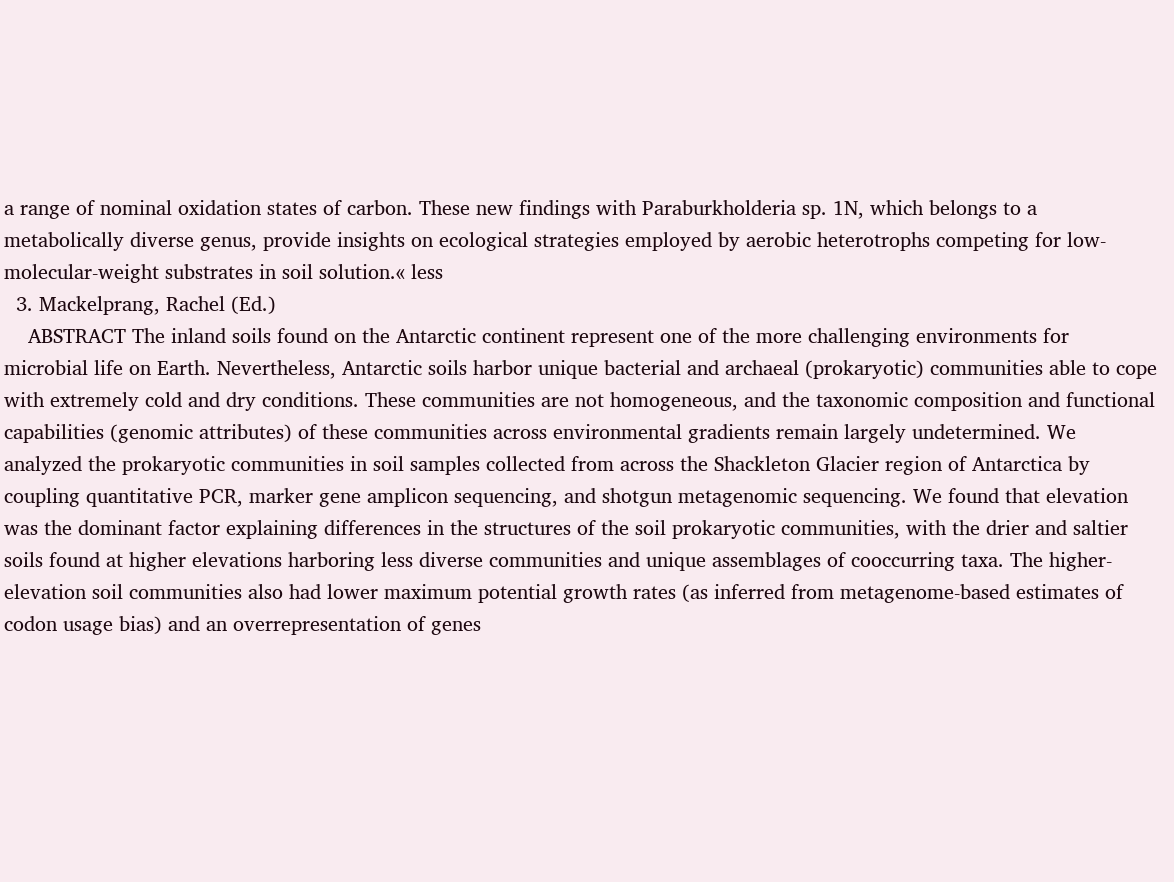a range of nominal oxidation states of carbon. These new findings with Paraburkholderia sp. 1N, which belongs to a metabolically diverse genus, provide insights on ecological strategies employed by aerobic heterotrophs competing for low-molecular-weight substrates in soil solution.« less
  3. Mackelprang, Rachel (Ed.)
    ABSTRACT The inland soils found on the Antarctic continent represent one of the more challenging environments for microbial life on Earth. Nevertheless, Antarctic soils harbor unique bacterial and archaeal (prokaryotic) communities able to cope with extremely cold and dry conditions. These communities are not homogeneous, and the taxonomic composition and functional capabilities (genomic attributes) of these communities across environmental gradients remain largely undetermined. We analyzed the prokaryotic communities in soil samples collected from across the Shackleton Glacier region of Antarctica by coupling quantitative PCR, marker gene amplicon sequencing, and shotgun metagenomic sequencing. We found that elevation was the dominant factor explaining differences in the structures of the soil prokaryotic communities, with the drier and saltier soils found at higher elevations harboring less diverse communities and unique assemblages of cooccurring taxa. The higher-elevation soil communities also had lower maximum potential growth rates (as inferred from metagenome-based estimates of codon usage bias) and an overrepresentation of genes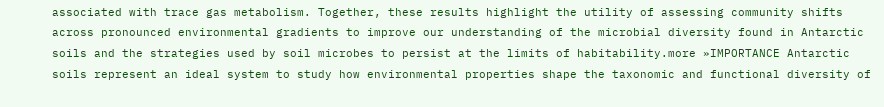associated with trace gas metabolism. Together, these results highlight the utility of assessing community shifts across pronounced environmental gradients to improve our understanding of the microbial diversity found in Antarctic soils and the strategies used by soil microbes to persist at the limits of habitability.more »IMPORTANCE Antarctic soils represent an ideal system to study how environmental properties shape the taxonomic and functional diversity of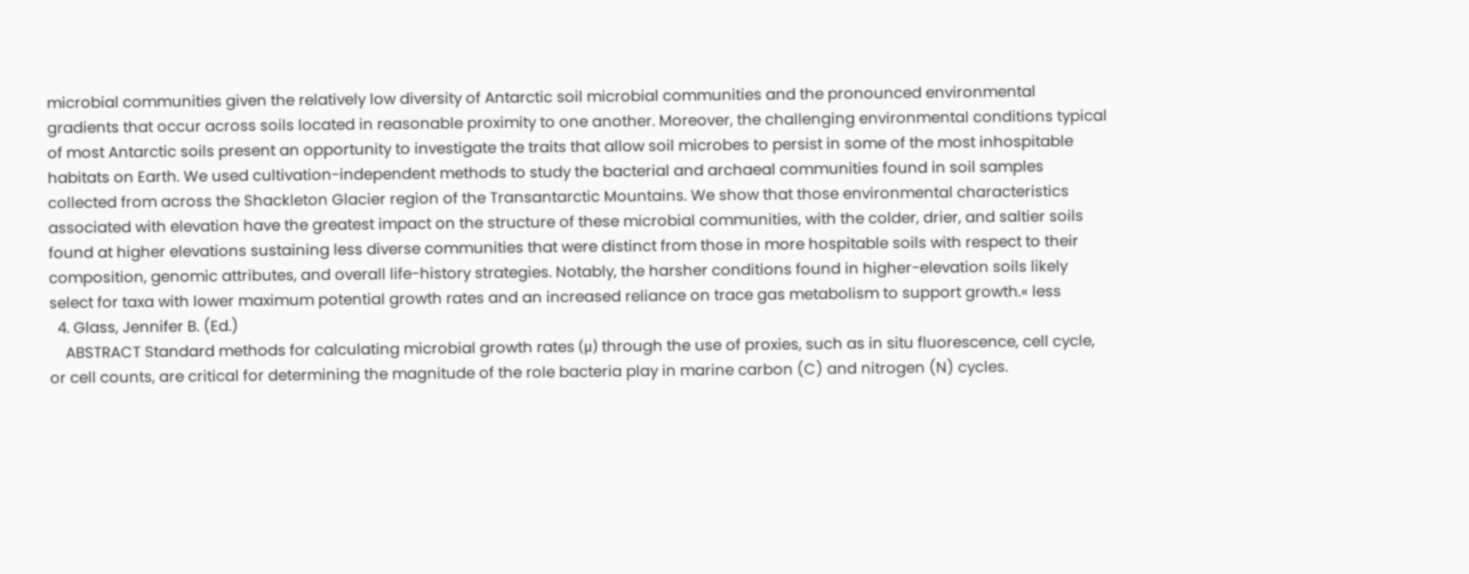microbial communities given the relatively low diversity of Antarctic soil microbial communities and the pronounced environmental gradients that occur across soils located in reasonable proximity to one another. Moreover, the challenging environmental conditions typical of most Antarctic soils present an opportunity to investigate the traits that allow soil microbes to persist in some of the most inhospitable habitats on Earth. We used cultivation-independent methods to study the bacterial and archaeal communities found in soil samples collected from across the Shackleton Glacier region of the Transantarctic Mountains. We show that those environmental characteristics associated with elevation have the greatest impact on the structure of these microbial communities, with the colder, drier, and saltier soils found at higher elevations sustaining less diverse communities that were distinct from those in more hospitable soils with respect to their composition, genomic attributes, and overall life-history strategies. Notably, the harsher conditions found in higher-elevation soils likely select for taxa with lower maximum potential growth rates and an increased reliance on trace gas metabolism to support growth.« less
  4. Glass, Jennifer B. (Ed.)
    ABSTRACT Standard methods for calculating microbial growth rates (μ) through the use of proxies, such as in situ fluorescence, cell cycle, or cell counts, are critical for determining the magnitude of the role bacteria play in marine carbon (C) and nitrogen (N) cycles.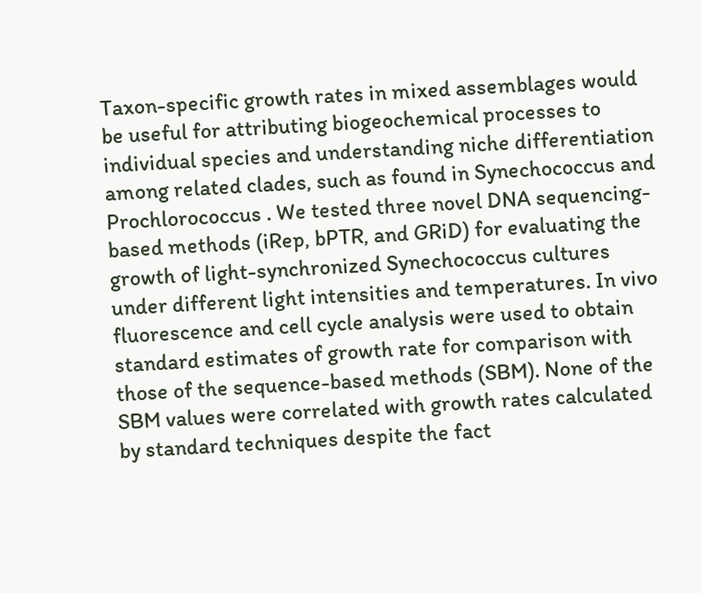Taxon-specific growth rates in mixed assemblages would be useful for attributing biogeochemical processes to individual species and understanding niche differentiation among related clades, such as found in Synechococcus and Prochlorococcus . We tested three novel DNA sequencing-based methods (iRep, bPTR, and GRiD) for evaluating the growth of light-synchronized Synechococcus cultures under different light intensities and temperatures. In vivo fluorescence and cell cycle analysis were used to obtain standard estimates of growth rate for comparison with those of the sequence-based methods (SBM). None of the SBM values were correlated with growth rates calculated by standard techniques despite the fact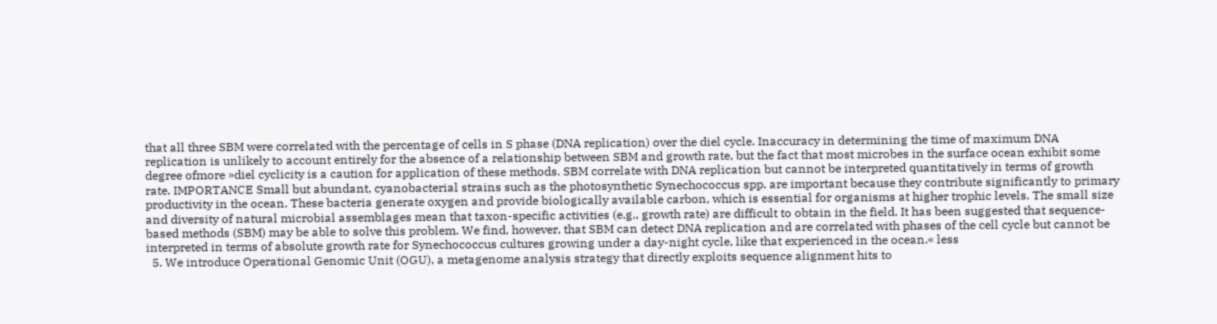that all three SBM were correlated with the percentage of cells in S phase (DNA replication) over the diel cycle. Inaccuracy in determining the time of maximum DNA replication is unlikely to account entirely for the absence of a relationship between SBM and growth rate, but the fact that most microbes in the surface ocean exhibit some degree ofmore »diel cyclicity is a caution for application of these methods. SBM correlate with DNA replication but cannot be interpreted quantitatively in terms of growth rate. IMPORTANCE Small but abundant, cyanobacterial strains such as the photosynthetic Synechococcus spp. are important because they contribute significantly to primary productivity in the ocean. These bacteria generate oxygen and provide biologically available carbon, which is essential for organisms at higher trophic levels. The small size and diversity of natural microbial assemblages mean that taxon-specific activities (e.g., growth rate) are difficult to obtain in the field. It has been suggested that sequence-based methods (SBM) may be able to solve this problem. We find, however, that SBM can detect DNA replication and are correlated with phases of the cell cycle but cannot be interpreted in terms of absolute growth rate for Synechococcus cultures growing under a day-night cycle, like that experienced in the ocean.« less
  5. We introduce Operational Genomic Unit (OGU), a metagenome analysis strategy that directly exploits sequence alignment hits to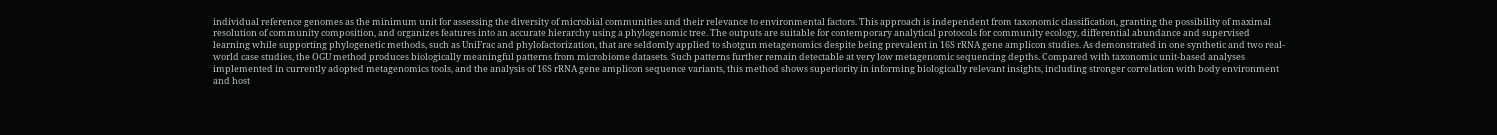individual reference genomes as the minimum unit for assessing the diversity of microbial communities and their relevance to environmental factors. This approach is independent from taxonomic classification, granting the possibility of maximal resolution of community composition, and organizes features into an accurate hierarchy using a phylogenomic tree. The outputs are suitable for contemporary analytical protocols for community ecology, differential abundance and supervised learning while supporting phylogenetic methods, such as UniFrac and phylofactorization, that are seldomly applied to shotgun metagenomics despite being prevalent in 16S rRNA gene amplicon studies. As demonstrated in one synthetic and two real-world case studies, the OGU method produces biologically meaningful patterns from microbiome datasets. Such patterns further remain detectable at very low metagenomic sequencing depths. Compared with taxonomic unit-based analyses implemented in currently adopted metagenomics tools, and the analysis of 16S rRNA gene amplicon sequence variants, this method shows superiority in informing biologically relevant insights, including stronger correlation with body environment and host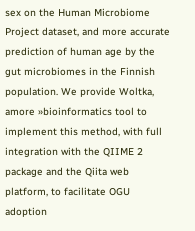sex on the Human Microbiome Project dataset, and more accurate prediction of human age by the gut microbiomes in the Finnish population. We provide Woltka, amore »bioinformatics tool to implement this method, with full integration with the QIIME 2 package and the Qiita web platform, to facilitate OGU adoption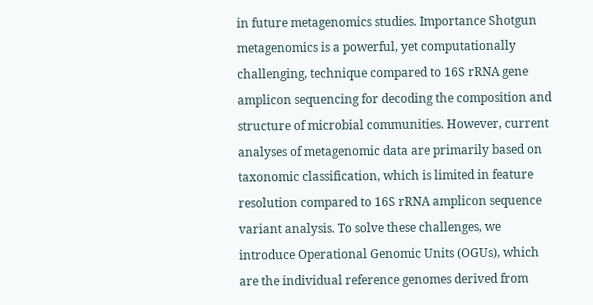in future metagenomics studies. Importance Shotgun metagenomics is a powerful, yet computationally challenging, technique compared to 16S rRNA gene amplicon sequencing for decoding the composition and structure of microbial communities. However, current analyses of metagenomic data are primarily based on taxonomic classification, which is limited in feature resolution compared to 16S rRNA amplicon sequence variant analysis. To solve these challenges, we introduce Operational Genomic Units (OGUs), which are the individual reference genomes derived from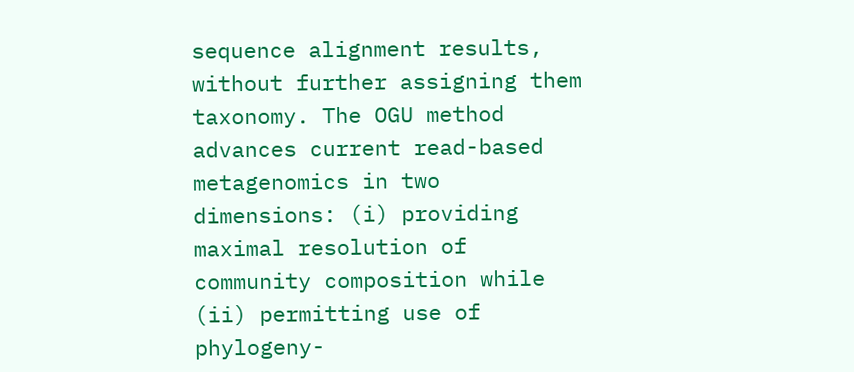sequence alignment results, without further assigning them taxonomy. The OGU method advances current read-based metagenomics in two dimensions: (i) providing maximal resolution of community composition while (ii) permitting use of phylogeny-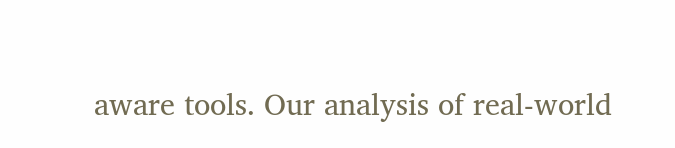aware tools. Our analysis of real-world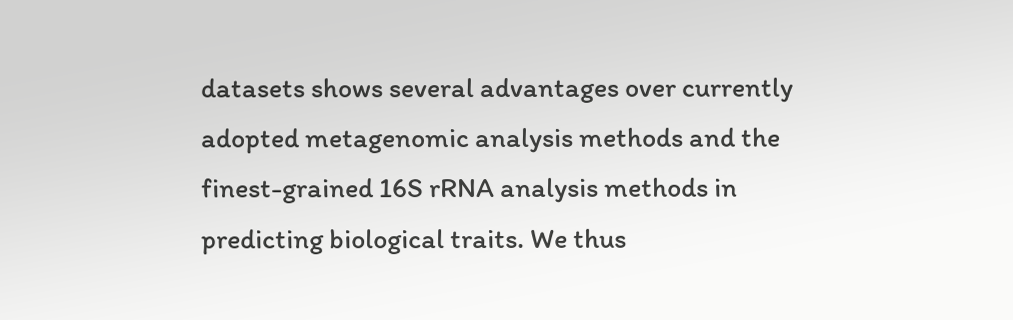datasets shows several advantages over currently adopted metagenomic analysis methods and the finest-grained 16S rRNA analysis methods in predicting biological traits. We thus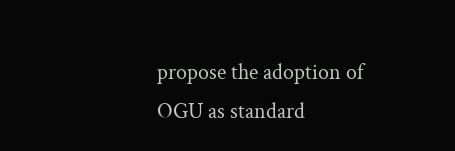propose the adoption of OGU as standard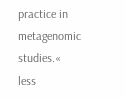practice in metagenomic studies.« less